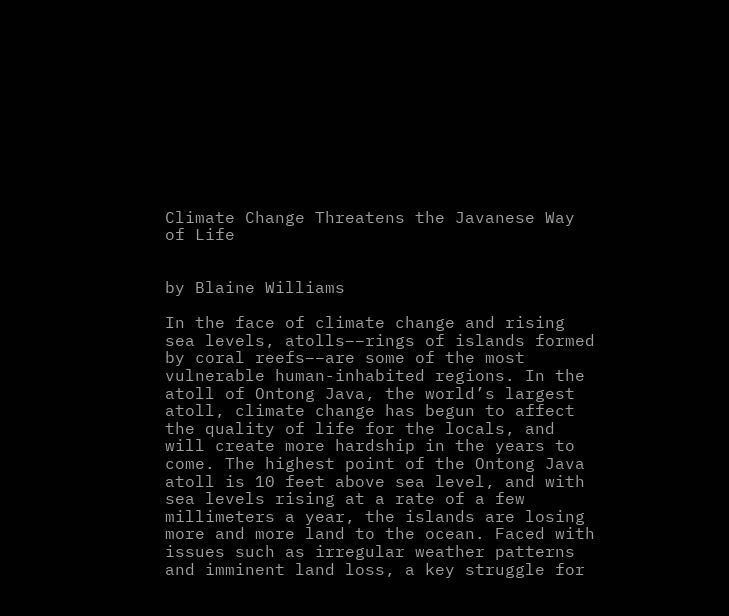Climate Change Threatens the Javanese Way of Life


by Blaine Williams

In the face of climate change and rising sea levels, atolls––rings of islands formed by coral reefs––are some of the most vulnerable human-inhabited regions. In the atoll of Ontong Java, the world’s largest atoll, climate change has begun to affect the quality of life for the locals, and will create more hardship in the years to come. The highest point of the Ontong Java atoll is 10 feet above sea level, and with sea levels rising at a rate of a few millimeters a year, the islands are losing more and more land to the ocean. Faced with issues such as irregular weather patterns and imminent land loss, a key struggle for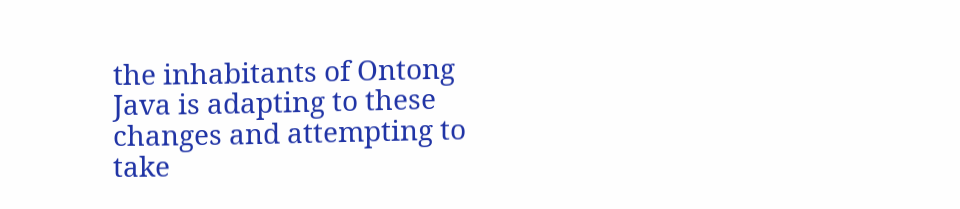the inhabitants of Ontong Java is adapting to these changes and attempting to take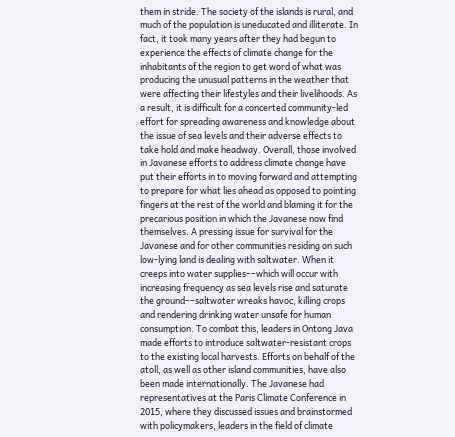them in stride. The society of the islands is rural, and much of the population is uneducated and illiterate. In fact, it took many years after they had begun to experience the effects of climate change for the inhabitants of the region to get word of what was producing the unusual patterns in the weather that were affecting their lifestyles and their livelihoods. As a result, it is difficult for a concerted community-led effort for spreading awareness and knowledge about the issue of sea levels and their adverse effects to take hold and make headway. Overall, those involved in Javanese efforts to address climate change have put their efforts in to moving forward and attempting to prepare for what lies ahead as opposed to pointing fingers at the rest of the world and blaming it for the precarious position in which the Javanese now find themselves. A pressing issue for survival for the Javanese and for other communities residing on such low-lying land is dealing with saltwater. When it creeps into water supplies––which will occur with increasing frequency as sea levels rise and saturate the ground––saltwater wreaks havoc, killing crops and rendering drinking water unsafe for human consumption. To combat this, leaders in Ontong Java made efforts to introduce saltwater-resistant crops to the existing local harvests. Efforts on behalf of the atoll, as well as other island communities, have also been made internationally. The Javanese had representatives at the Paris Climate Conference in 2015, where they discussed issues and brainstormed with policymakers, leaders in the field of climate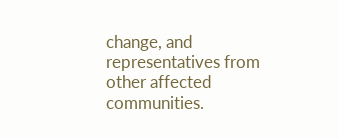change, and representatives from other affected communities.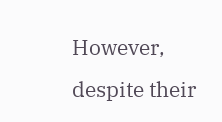However, despite their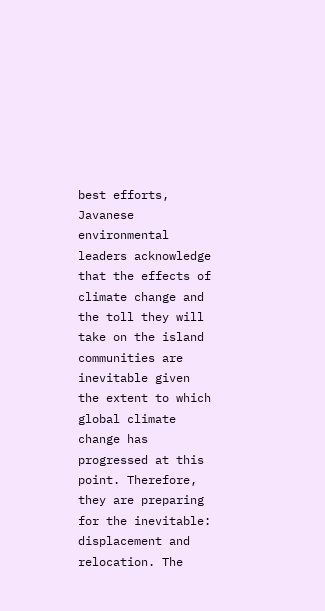best efforts, Javanese environmental leaders acknowledge that the effects of climate change and the toll they will take on the island communities are inevitable given the extent to which global climate change has progressed at this point. Therefore, they are preparing for the inevitable: displacement and relocation. The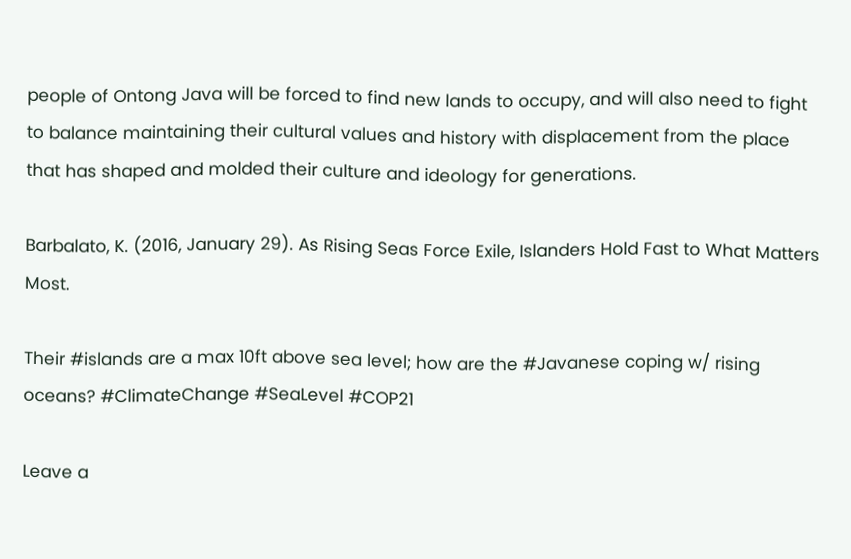people of Ontong Java will be forced to find new lands to occupy, and will also need to fight to balance maintaining their cultural values and history with displacement from the place that has shaped and molded their culture and ideology for generations.

Barbalato, K. (2016, January 29). As Rising Seas Force Exile, Islanders Hold Fast to What Matters Most.

Their #islands are a max 10ft above sea level; how are the #Javanese coping w/ rising oceans? #ClimateChange #SeaLevel #COP21

Leave a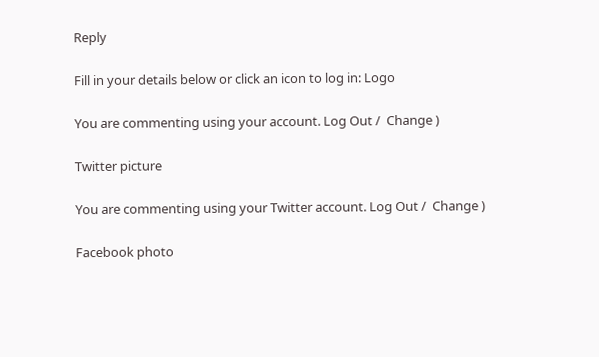Reply

Fill in your details below or click an icon to log in: Logo

You are commenting using your account. Log Out /  Change )

Twitter picture

You are commenting using your Twitter account. Log Out /  Change )

Facebook photo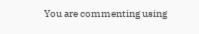You are commenting using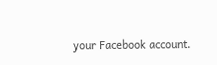your Facebook account.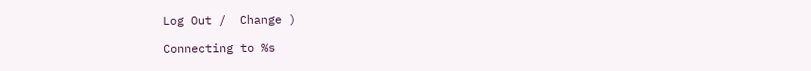Log Out /  Change )

Connecting to %s